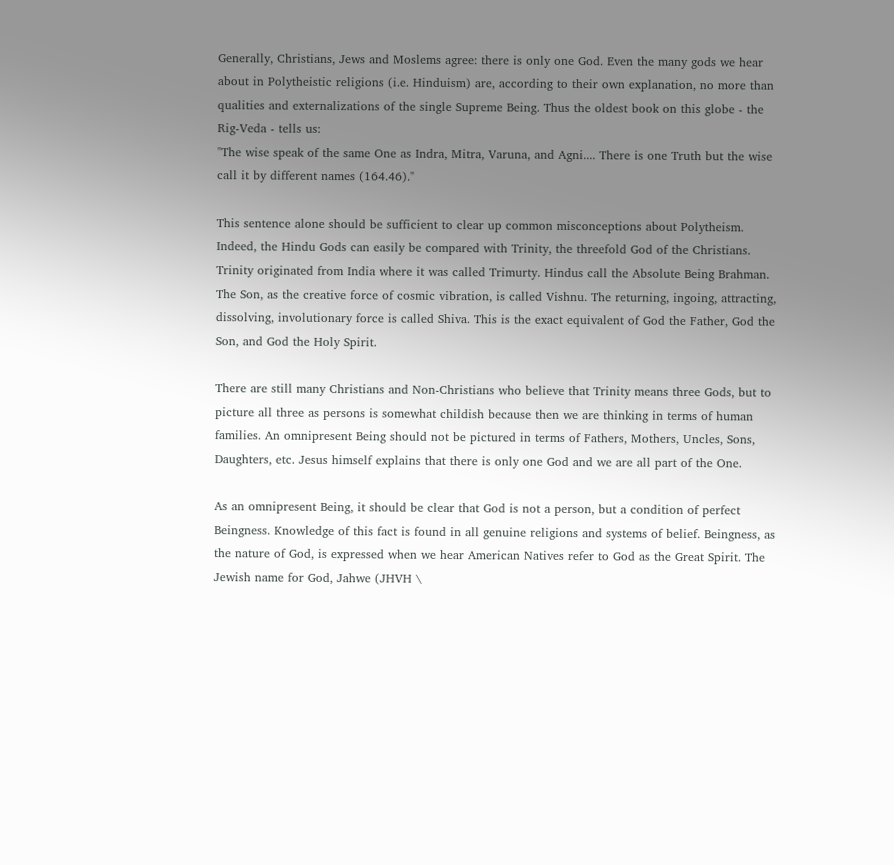Generally, Christians, Jews and Moslems agree: there is only one God. Even the many gods we hear about in Polytheistic religions (i.e. Hinduism) are, according to their own explanation, no more than qualities and externalizations of the single Supreme Being. Thus the oldest book on this globe - the Rig-Veda - tells us:
"The wise speak of the same One as Indra, Mitra, Varuna, and Agni.... There is one Truth but the wise call it by different names (164.46)."

This sentence alone should be sufficient to clear up common misconceptions about Polytheism. Indeed, the Hindu Gods can easily be compared with Trinity, the threefold God of the Christians.
Trinity originated from India where it was called Trimurty. Hindus call the Absolute Being Brahman. The Son, as the creative force of cosmic vibration, is called Vishnu. The returning, ingoing, attracting, dissolving, involutionary force is called Shiva. This is the exact equivalent of God the Father, God the Son, and God the Holy Spirit.

There are still many Christians and Non-Christians who believe that Trinity means three Gods, but to picture all three as persons is somewhat childish because then we are thinking in terms of human families. An omnipresent Being should not be pictured in terms of Fathers, Mothers, Uncles, Sons, Daughters, etc. Jesus himself explains that there is only one God and we are all part of the One.

As an omnipresent Being, it should be clear that God is not a person, but a condition of perfect Beingness. Knowledge of this fact is found in all genuine religions and systems of belief. Beingness, as the nature of God, is expressed when we hear American Natives refer to God as the Great Spirit. The Jewish name for God, Jahwe (JHVH \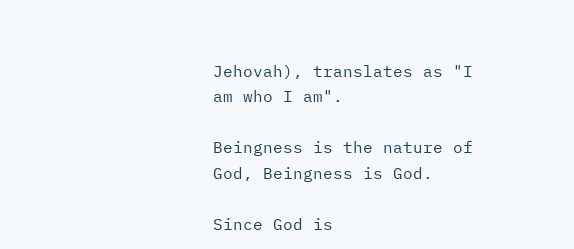Jehovah), translates as "I am who I am".

Beingness is the nature of God, Beingness is God.

Since God is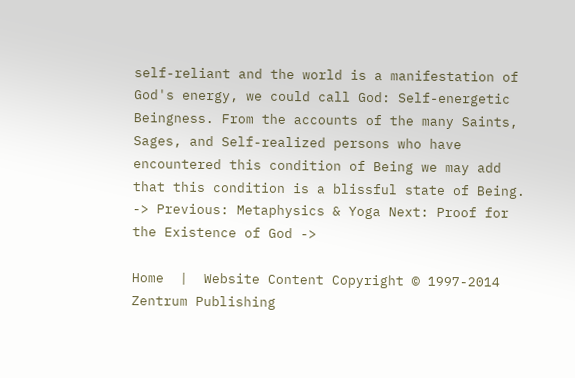self-reliant and the world is a manifestation of God's energy, we could call God: Self-energetic Beingness. From the accounts of the many Saints, Sages, and Self-realized persons who have encountered this condition of Being we may add that this condition is a blissful state of Being.
-> Previous: Metaphysics & Yoga Next: Proof for the Existence of God ->

Home  |  Website Content Copyright © 1997-2014 Zentrum Publishing